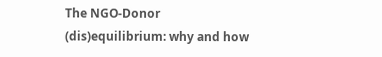The NGO-Donor (dis)equilibrium: why and how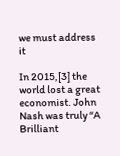we must address it

In 2015,[3] the world lost a great economist. John Nash was truly “A Brilliant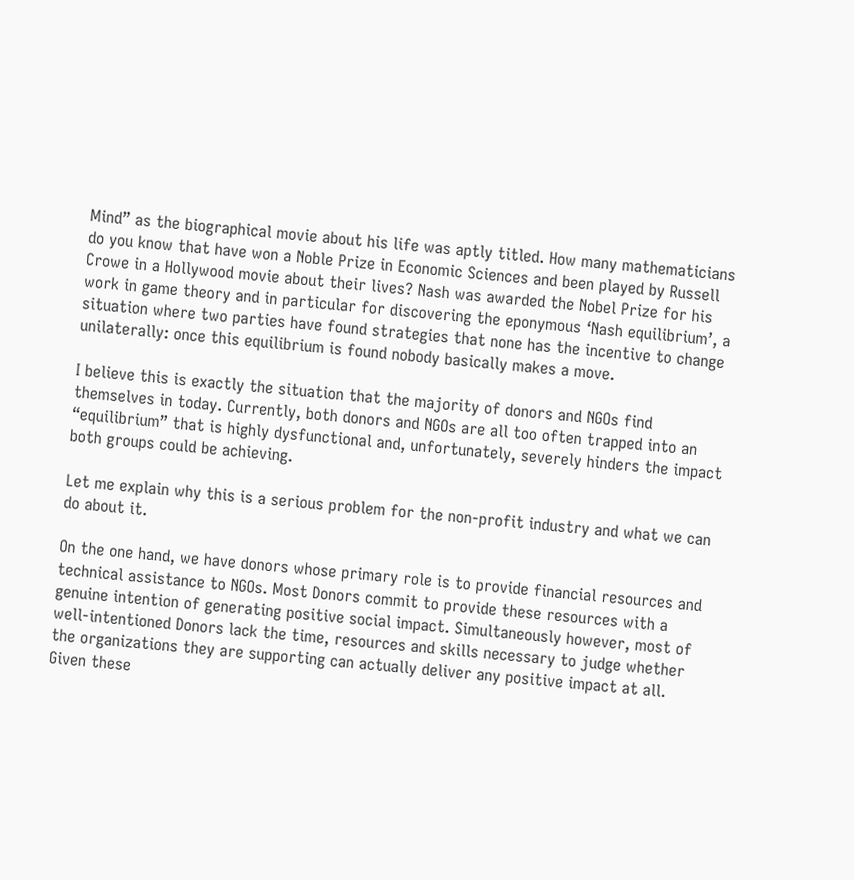Mind” as the biographical movie about his life was aptly titled. How many mathematicians do you know that have won a Noble Prize in Economic Sciences and been played by Russell Crowe in a Hollywood movie about their lives? Nash was awarded the Nobel Prize for his work in game theory and in particular for discovering the eponymous ‘Nash equilibrium’, a situation where two parties have found strategies that none has the incentive to change unilaterally: once this equilibrium is found nobody basically makes a move.

I believe this is exactly the situation that the majority of donors and NGOs find themselves in today. Currently, both donors and NGOs are all too often trapped into an “equilibrium” that is highly dysfunctional and, unfortunately, severely hinders the impact both groups could be achieving.

Let me explain why this is a serious problem for the non-profit industry and what we can do about it.

On the one hand, we have donors whose primary role is to provide financial resources and technical assistance to NGOs. Most Donors commit to provide these resources with a genuine intention of generating positive social impact. Simultaneously however, most of well-intentioned Donors lack the time, resources and skills necessary to judge whether the organizations they are supporting can actually deliver any positive impact at all. Given these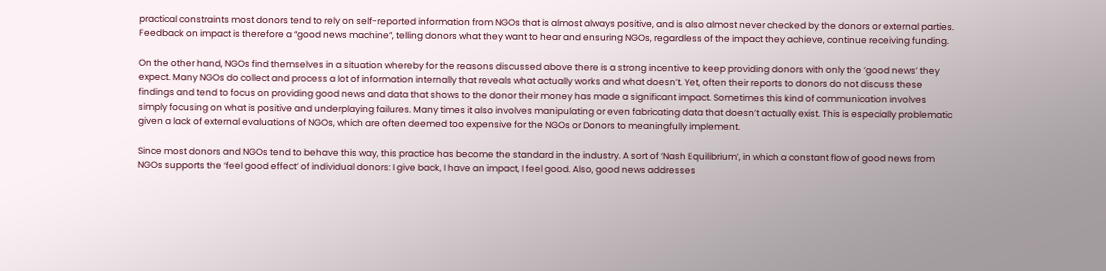practical constraints most donors tend to rely on self-reported information from NGOs that is almost always positive, and is also almost never checked by the donors or external parties. Feedback on impact is therefore a “good news machine”, telling donors what they want to hear and ensuring NGOs, regardless of the impact they achieve, continue receiving funding.

On the other hand, NGOs find themselves in a situation whereby for the reasons discussed above there is a strong incentive to keep providing donors with only the ‘good news’ they expect. Many NGOs do collect and process a lot of information internally that reveals what actually works and what doesn’t. Yet, often their reports to donors do not discuss these findings and tend to focus on providing good news and data that shows to the donor their money has made a significant impact. Sometimes this kind of communication involves simply focusing on what is positive and underplaying failures. Many times it also involves manipulating or even fabricating data that doesn’t actually exist. This is especially problematic given a lack of external evaluations of NGOs, which are often deemed too expensive for the NGOs or Donors to meaningfully implement.

Since most donors and NGOs tend to behave this way, this practice has become the standard in the industry. A sort of ‘Nash Equilibrium’, in which a constant flow of good news from NGOs supports the ‘feel good effect’ of individual donors: I give back, I have an impact, I feel good. Also, good news addresses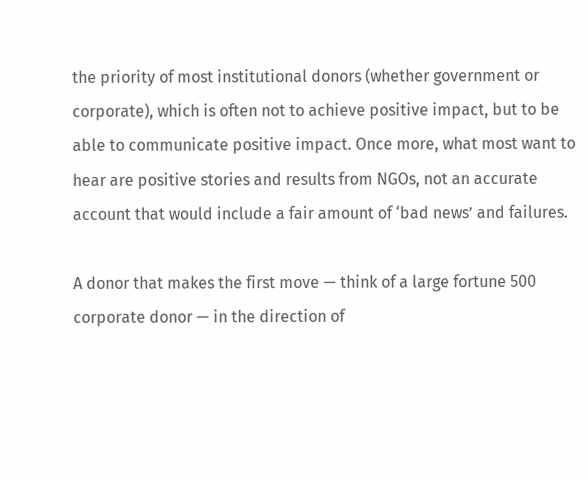the priority of most institutional donors (whether government or corporate), which is often not to achieve positive impact, but to be able to communicate positive impact. Once more, what most want to hear are positive stories and results from NGOs, not an accurate account that would include a fair amount of ‘bad news’ and failures.

A donor that makes the first move — think of a large fortune 500 corporate donor — in the direction of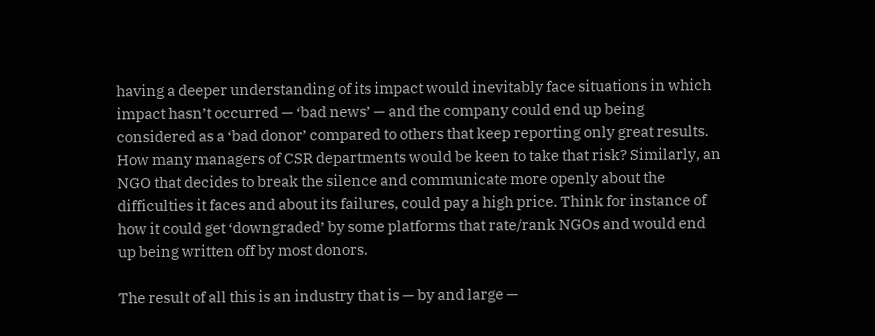having a deeper understanding of its impact would inevitably face situations in which impact hasn’t occurred — ‘bad news’ — and the company could end up being considered as a ‘bad donor’ compared to others that keep reporting only great results. How many managers of CSR departments would be keen to take that risk? Similarly, an NGO that decides to break the silence and communicate more openly about the difficulties it faces and about its failures, could pay a high price. Think for instance of how it could get ‘downgraded’ by some platforms that rate/rank NGOs and would end up being written off by most donors.

The result of all this is an industry that is — by and large —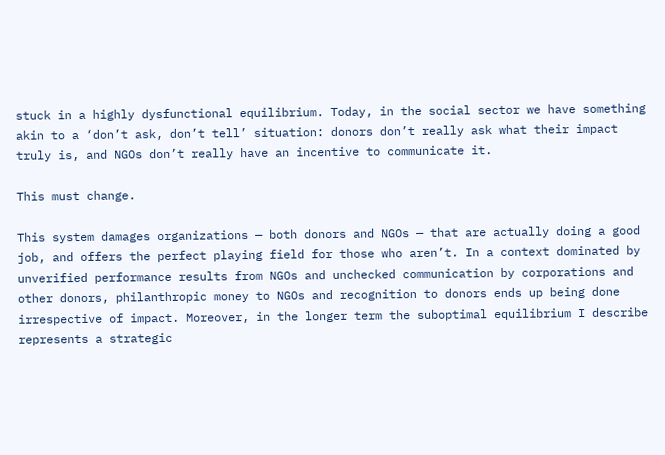stuck in a highly dysfunctional equilibrium. Today, in the social sector we have something akin to a ‘don’t ask, don’t tell’ situation: donors don’t really ask what their impact truly is, and NGOs don’t really have an incentive to communicate it.

This must change.

This system damages organizations — both donors and NGOs — that are actually doing a good job, and offers the perfect playing field for those who aren’t. In a context dominated by unverified performance results from NGOs and unchecked communication by corporations and other donors, philanthropic money to NGOs and recognition to donors ends up being done irrespective of impact. Moreover, in the longer term the suboptimal equilibrium I describe represents a strategic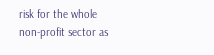risk for the whole non-profit sector as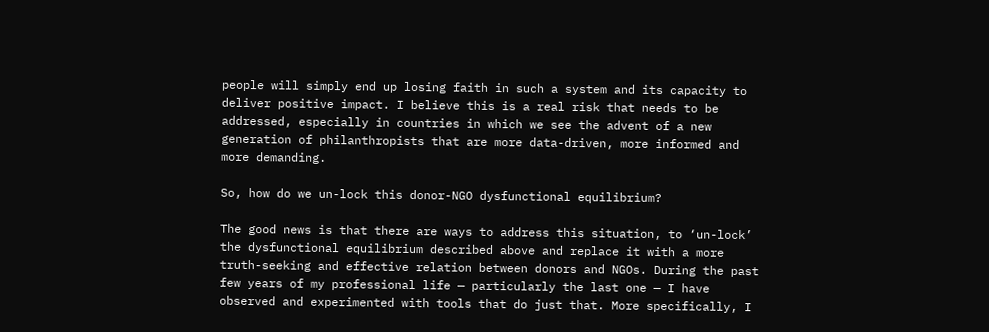people will simply end up losing faith in such a system and its capacity to deliver positive impact. I believe this is a real risk that needs to be addressed, especially in countries in which we see the advent of a new generation of philanthropists that are more data-driven, more informed and more demanding.

So, how do we un-lock this donor-NGO dysfunctional equilibrium?

The good news is that there are ways to address this situation, to ‘un-lock’ the dysfunctional equilibrium described above and replace it with a more truth-seeking and effective relation between donors and NGOs. During the past few years of my professional life — particularly the last one — I have observed and experimented with tools that do just that. More specifically, I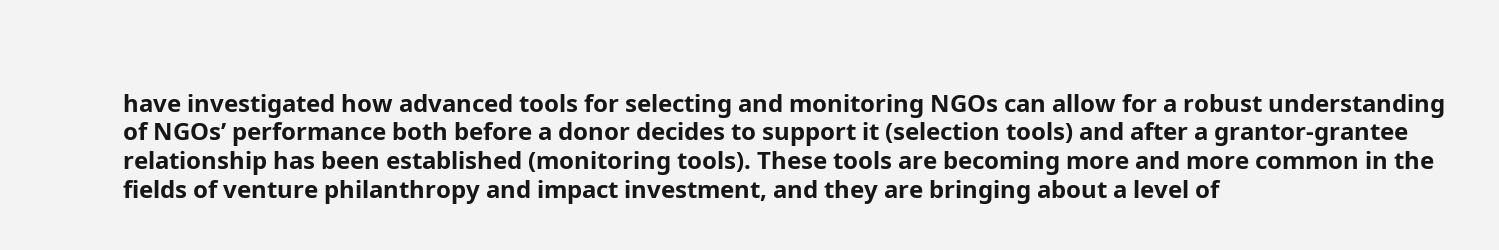have investigated how advanced tools for selecting and monitoring NGOs can allow for a robust understanding of NGOs’ performance both before a donor decides to support it (selection tools) and after a grantor-grantee relationship has been established (monitoring tools). These tools are becoming more and more common in the fields of venture philanthropy and impact investment, and they are bringing about a level of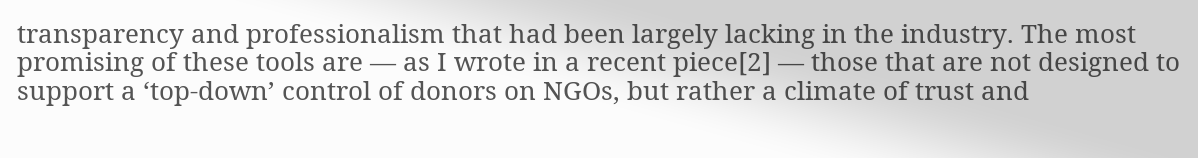transparency and professionalism that had been largely lacking in the industry. The most promising of these tools are — as I wrote in a recent piece[2] — those that are not designed to support a ‘top-down’ control of donors on NGOs, but rather a climate of trust and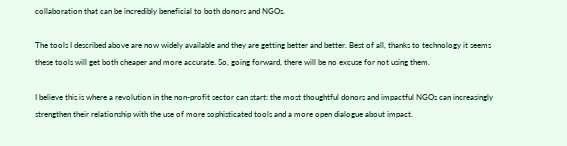collaboration that can be incredibly beneficial to both donors and NGOs.

The tools I described above are now widely available and they are getting better and better. Best of all, thanks to technology it seems these tools will get both cheaper and more accurate. So, going forward, there will be no excuse for not using them.

I believe this is where a revolution in the non-profit sector can start: the most thoughtful donors and impactful NGOs can increasingly strengthen their relationship with the use of more sophisticated tools and a more open dialogue about impact.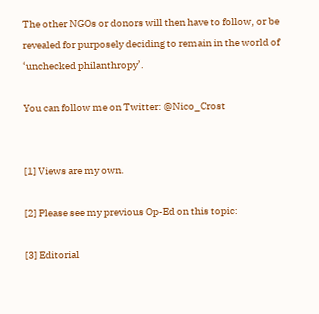The other NGOs or donors will then have to follow, or be revealed for purposely deciding to remain in the world of ‘unchecked philanthropy’.

You can follow me on Twitter: @Nico_Crost


[1] Views are my own.

[2] Please see my previous Op-Ed on this topic:

[3] Editorial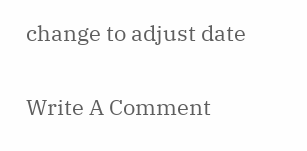change to adjust date

Write A Comment